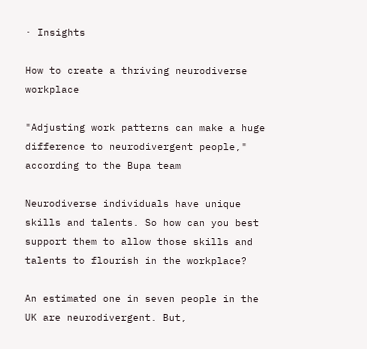· Insights

How to create a thriving neurodiverse workplace

"Adjusting work patterns can make a huge difference to neurodivergent people," according to the Bupa team

Neurodiverse individuals have unique skills and talents. So how can you best support them to allow those skills and talents to flourish in the workplace?

An estimated one in seven people in the UK are neurodivergent. But,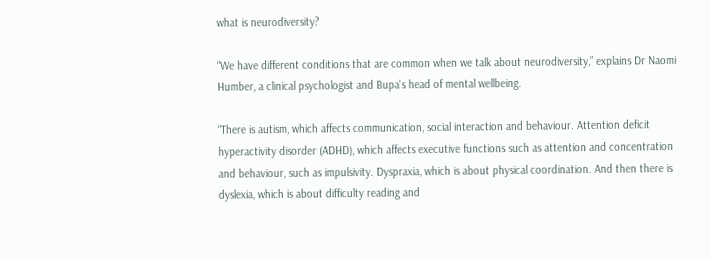what is neurodiversity?

“We have different conditions that are common when we talk about neurodiversity,” explains Dr Naomi Humber, a clinical psychologist and Bupa's head of mental wellbeing.

“There is autism, which affects communication, social interaction and behaviour. Attention deficit hyperactivity disorder (ADHD), which affects executive functions such as attention and concentration and behaviour, such as impulsivity. Dyspraxia, which is about physical coordination. And then there is dyslexia, which is about difficulty reading and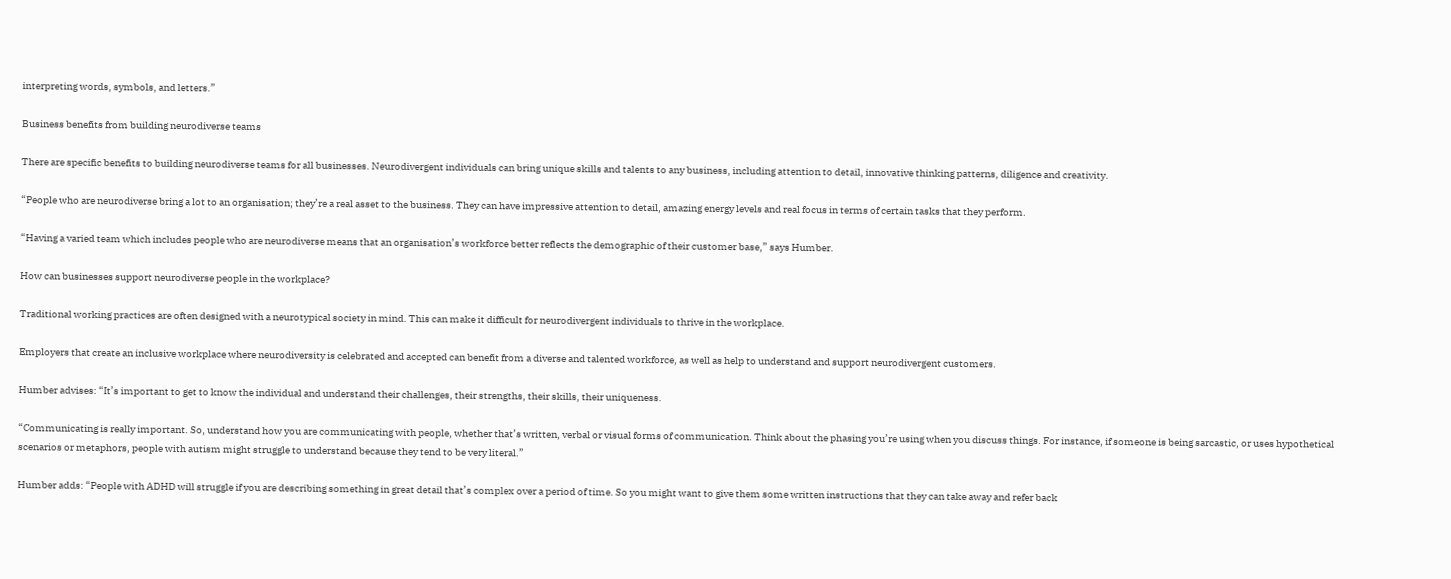interpreting words, symbols, and letters.”

Business benefits from building neurodiverse teams

There are specific benefits to building neurodiverse teams for all businesses. Neurodivergent individuals can bring unique skills and talents to any business, including attention to detail, innovative thinking patterns, diligence and creativity.

“People who are neurodiverse bring a lot to an organisation; they’re a real asset to the business. They can have impressive attention to detail, amazing energy levels and real focus in terms of certain tasks that they perform.

“Having a varied team which includes people who are neurodiverse means that an organisation’s workforce better reflects the demographic of their customer base,” says Humber.

How can businesses support neurodiverse people in the workplace?

Traditional working practices are often designed with a neurotypical society in mind. This can make it difficult for neurodivergent individuals to thrive in the workplace.

Employers that create an inclusive workplace where neurodiversity is celebrated and accepted can benefit from a diverse and talented workforce, as well as help to understand and support neurodivergent customers.

Humber advises: “It’s important to get to know the individual and understand their challenges, their strengths, their skills, their uniqueness.

“Communicating is really important. So, understand how you are communicating with people, whether that’s written, verbal or visual forms of communication. Think about the phasing you’re using when you discuss things. For instance, if someone is being sarcastic, or uses hypothetical scenarios or metaphors, people with autism might struggle to understand because they tend to be very literal.”

Humber adds: “People with ADHD will struggle if you are describing something in great detail that’s complex over a period of time. So you might want to give them some written instructions that they can take away and refer back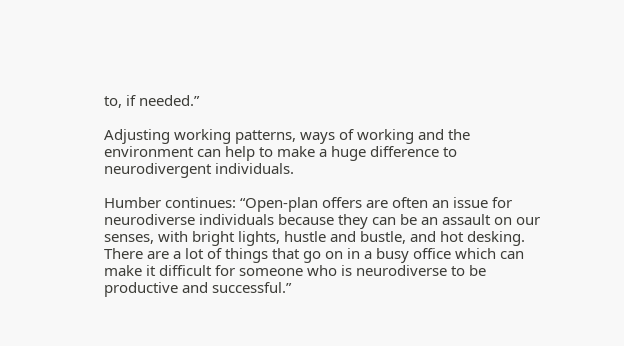to, if needed.”

Adjusting working patterns, ways of working and the environment can help to make a huge difference to neurodivergent individuals.

Humber continues: “Open-plan offers are often an issue for neurodiverse individuals because they can be an assault on our senses, with bright lights, hustle and bustle, and hot desking. There are a lot of things that go on in a busy office which can make it difficult for someone who is neurodiverse to be productive and successful.”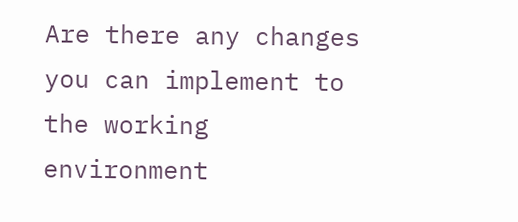Are there any changes you can implement to the working environment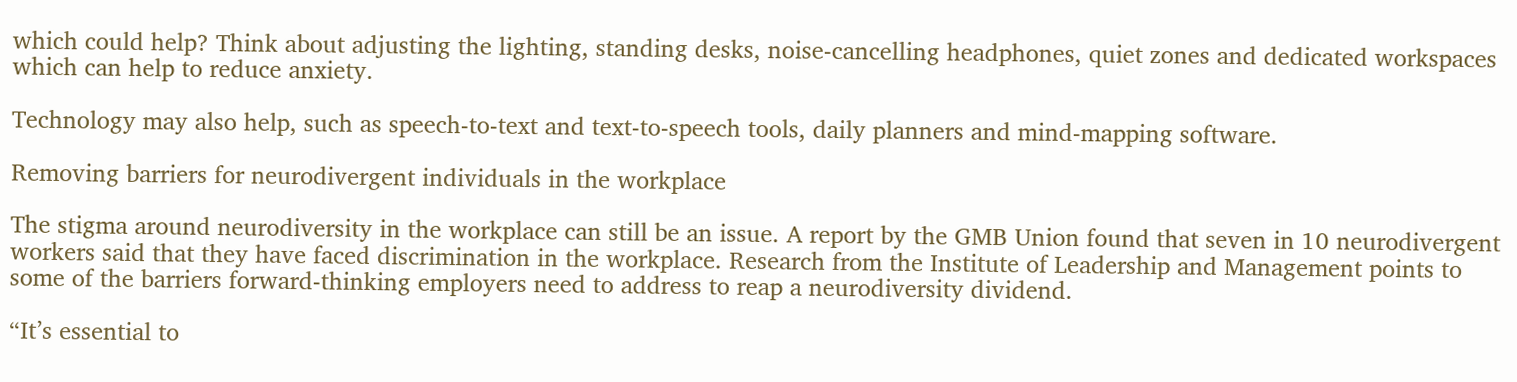which could help? Think about adjusting the lighting, standing desks, noise-cancelling headphones, quiet zones and dedicated workspaces which can help to reduce anxiety.

Technology may also help, such as speech-to-text and text-to-speech tools, daily planners and mind-mapping software.

Removing barriers for neurodivergent individuals in the workplace

The stigma around neurodiversity in the workplace can still be an issue. A report by the GMB Union found that seven in 10 neurodivergent workers said that they have faced discrimination in the workplace. Research from the Institute of Leadership and Management points to some of the barriers forward-thinking employers need to address to reap a neurodiversity dividend.

“It’s essential to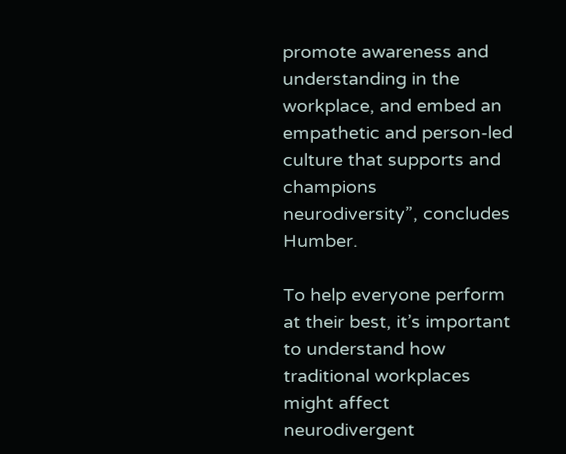promote awareness and understanding in the workplace, and embed an empathetic and person-led culture that supports and champions neurodiversity”, concludes Humber.

To help everyone perform at their best, it’s important to understand how traditional workplaces might affect neurodivergent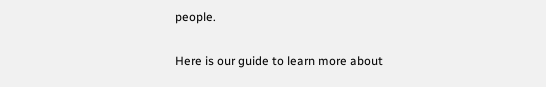people.

Here is our guide to learn more about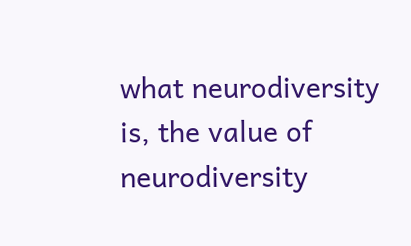what neurodiversity is, the value of neurodiversity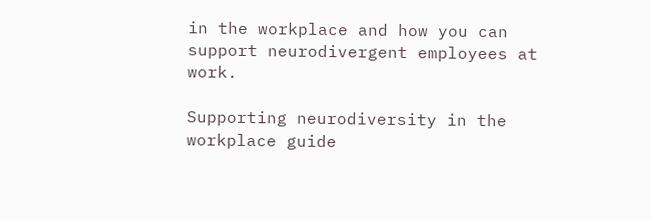in the workplace and how you can support neurodivergent employees at work.

Supporting neurodiversity in the workplace guide